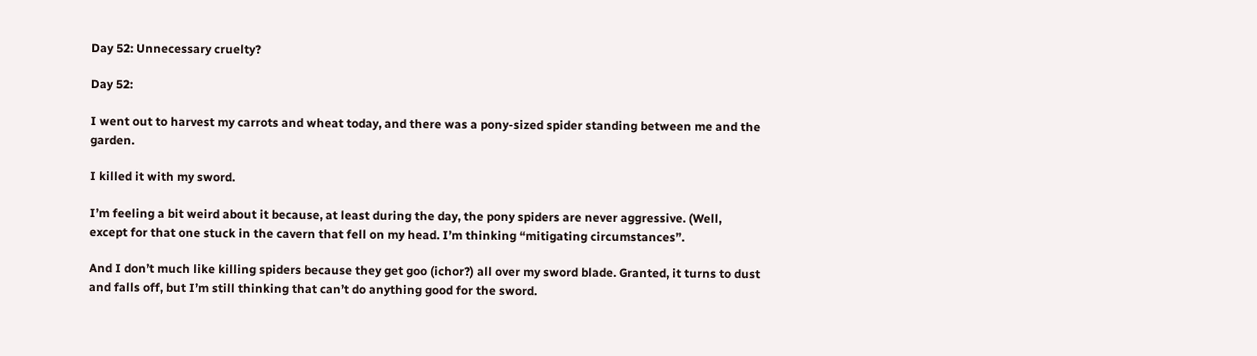Day 52: Unnecessary cruelty?

Day 52:

I went out to harvest my carrots and wheat today, and there was a pony-sized spider standing between me and the garden.

I killed it with my sword.

I’m feeling a bit weird about it because, at least during the day, the pony spiders are never aggressive. (Well, except for that one stuck in the cavern that fell on my head. I’m thinking “mitigating circumstances”.

And I don’t much like killing spiders because they get goo (ichor?) all over my sword blade. Granted, it turns to dust and falls off, but I’m still thinking that can’t do anything good for the sword.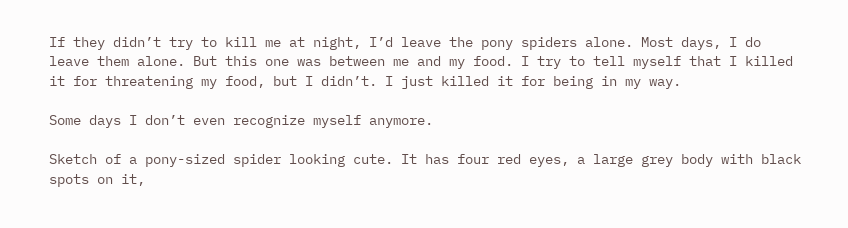If they didn’t try to kill me at night, I’d leave the pony spiders alone. Most days, I do leave them alone. But this one was between me and my food. I try to tell myself that I killed it for threatening my food, but I didn’t. I just killed it for being in my way.

Some days I don’t even recognize myself anymore.

Sketch of a pony-sized spider looking cute. It has four red eyes, a large grey body with black spots on it,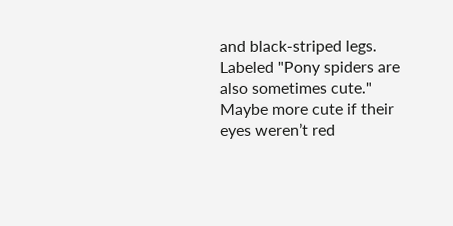and black-striped legs. Labeled "Pony spiders are also sometimes cute."
Maybe more cute if their eyes weren’t red